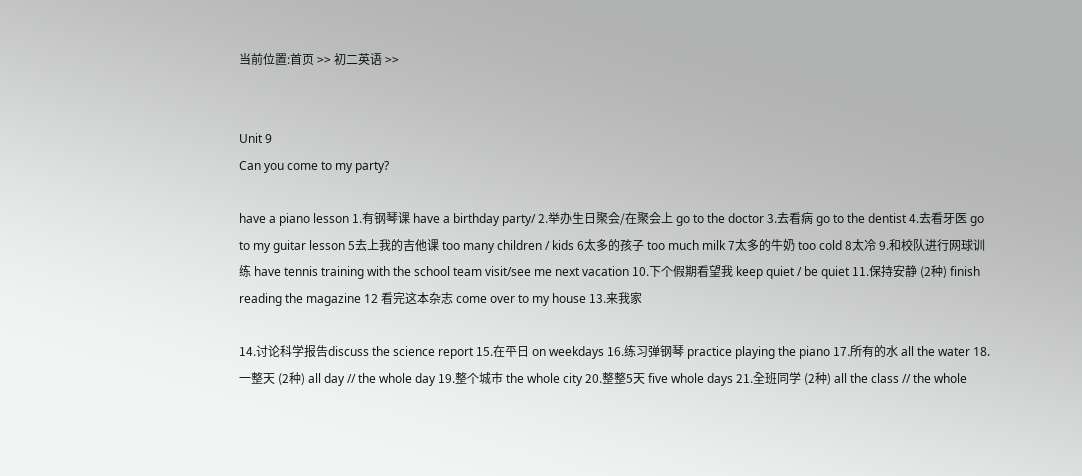当前位置:首页 >> 初二英语 >>


Unit 9
Can you come to my party?

have a piano lesson 1.有钢琴课 have a birthday party/ 2.举办生日聚会/在聚会上 go to the doctor 3.去看病 go to the dentist 4.去看牙医 go to my guitar lesson 5去上我的吉他课 too many children / kids 6太多的孩子 too much milk 7太多的牛奶 too cold 8太冷 9.和校队进行网球训练 have tennis training with the school team visit/see me next vacation 10.下个假期看望我 keep quiet / be quiet 11.保持安静 (2种) finish reading the magazine 12 看完这本杂志 come over to my house 13.来我家

14.讨论科学报告discuss the science report 15.在平日 on weekdays 16.练习弹钢琴 practice playing the piano 17.所有的水 all the water 18.一整天 (2种) all day // the whole day 19.整个城市 the whole city 20.整整5天 five whole days 21.全班同学 (2种) all the class // the whole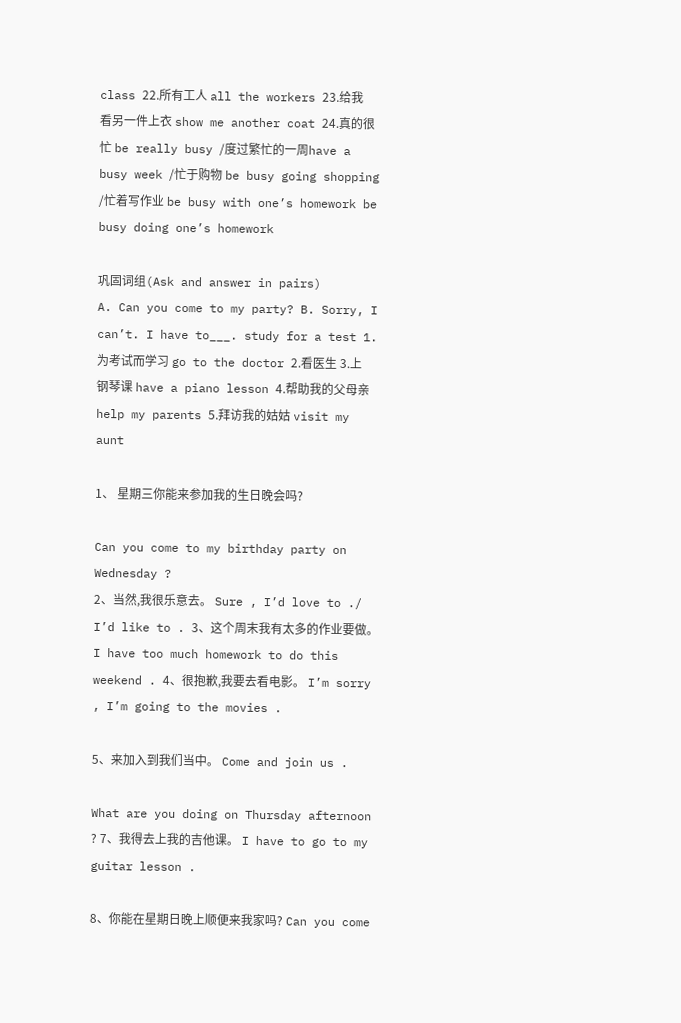class 22.所有工人 all the workers 23.给我看另一件上衣 show me another coat 24.真的很忙 be really busy /度过繁忙的一周have a busy week /忙于购物 be busy going shopping /忙着写作业 be busy with one’s homework be busy doing one’s homework

巩固词组(Ask and answer in pairs)
A. Can you come to my party? B. Sorry, I can’t. I have to___. study for a test 1.为考试而学习 go to the doctor 2.看医生 3.上钢琴课 have a piano lesson 4.帮助我的父母亲 help my parents 5.拜访我的姑姑 visit my aunt

1、 星期三你能来参加我的生日晚会吗?

Can you come to my birthday party on Wednesday ?
2、当然,我很乐意去。 Sure , I’d love to ./ I’d like to . 3、这个周末我有太多的作业要做。 I have too much homework to do this weekend . 4、很抱歉,我要去看电影。 I’m sorry , I’m going to the movies .

5、来加入到我们当中。 Come and join us .

What are you doing on Thursday afternoon ? 7、我得去上我的吉他课。 I have to go to my guitar lesson .

8、你能在星期日晚上顺便来我家吗? Can you come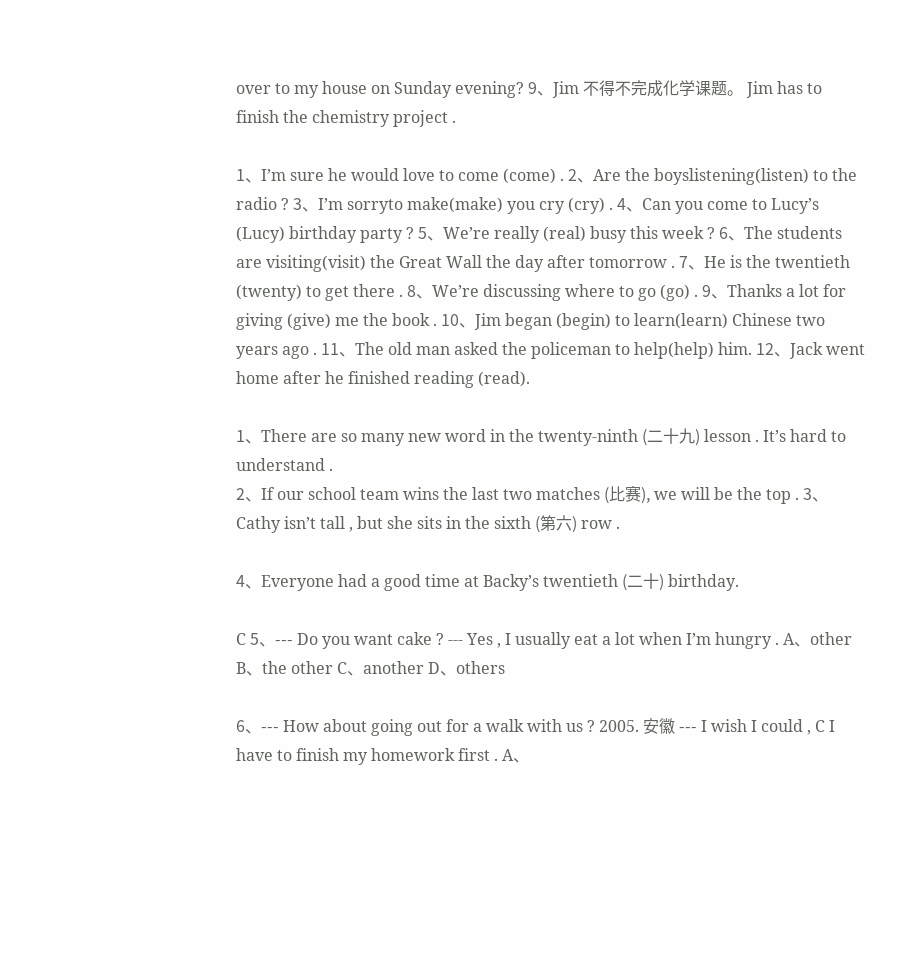over to my house on Sunday evening? 9、Jim 不得不完成化学课题。 Jim has to finish the chemistry project .

1、I’m sure he would love to come (come) . 2、Are the boyslistening(listen) to the radio ? 3、I’m sorryto make(make) you cry (cry) . 4、Can you come to Lucy’s (Lucy) birthday party ? 5、We’re really (real) busy this week ? 6、The students are visiting(visit) the Great Wall the day after tomorrow . 7、He is the twentieth (twenty) to get there . 8、We’re discussing where to go (go) . 9、Thanks a lot for giving (give) me the book . 10、Jim began (begin) to learn(learn) Chinese two years ago . 11、The old man asked the policeman to help(help) him. 12、Jack went home after he finished reading (read).

1、There are so many new word in the twenty-ninth (二十九) lesson . It’s hard to understand .
2、If our school team wins the last two matches (比赛), we will be the top . 3、Cathy isn’t tall , but she sits in the sixth (第六) row .

4、Everyone had a good time at Backy’s twentieth (二十) birthday.

C 5、--- Do you want cake ? --- Yes , I usually eat a lot when I’m hungry . A、other B、the other C、another D、others

6、--- How about going out for a walk with us ? 2005. 安徽 --- I wish I could , C I have to finish my homework first . A、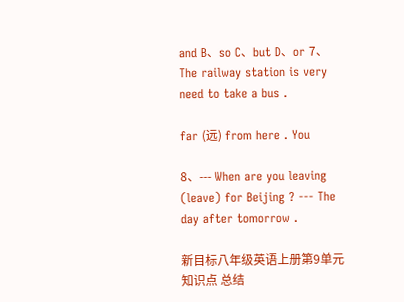and B、so C、but D、or 7、The railway station is very need to take a bus .

far (远) from here . You

8、--- When are you leaving (leave) for Beijing ? --- The day after tomorrow .

新目标八年级英语上册第9单元知识点 总结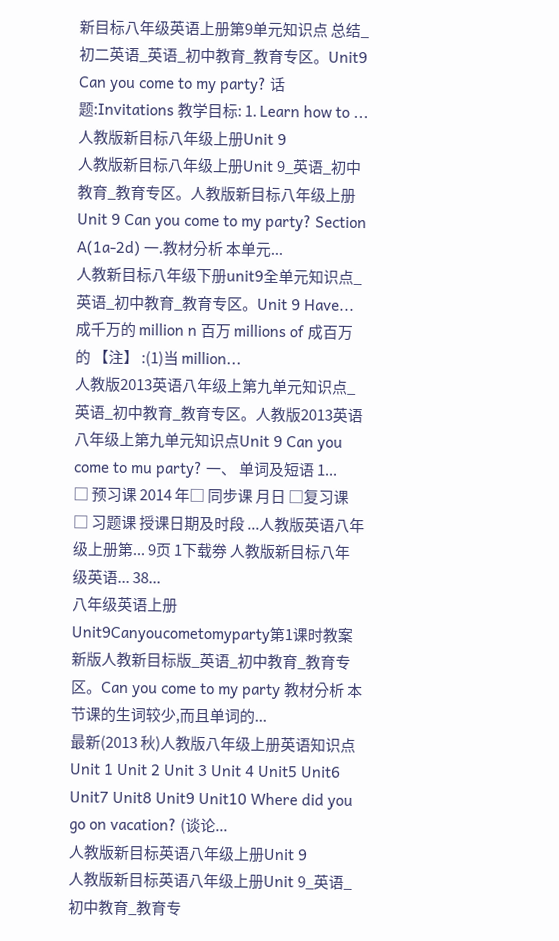新目标八年级英语上册第9单元知识点 总结_初二英语_英语_初中教育_教育专区。Unit9 Can you come to my party? 话题:Invitations 教学目标: 1. Learn how to ...
人教版新目标八年级上册Unit 9
人教版新目标八年级上册Unit 9_英语_初中教育_教育专区。人教版新目标八年级上册 Unit 9 Can you come to my party? Section A(1a-2d) 一.教材分析 本单元...
人教新目标八年级下册unit9全单元知识点_英语_初中教育_教育专区。Unit 9 Have...成千万的 million n 百万 millions of 成百万的 【注】 :(1)当 million...
人教版2013英语八年级上第九单元知识点_英语_初中教育_教育专区。人教版2013英语八年级上第九单元知识点Unit 9 Can you come to mu party? 一、 单词及短语 1...
□ 预习课 2014 年□ 同步课 月日 □复习课 □ 习题课 授课日期及时段 ...人教版英语八年级上册第... 9页 1下载券 人教版新目标八年级英语... 38...
八年级英语上册Unit9Canyoucometomyparty第1课时教案新版人教新目标版_英语_初中教育_教育专区。Can you come to my party 教材分析 本节课的生词较少,而且单词的...
最新(2013 秋)人教版八年级上册英语知识点 Unit 1 Unit 2 Unit 3 Unit 4 Unit5 Unit6 Unit7 Unit8 Unit9 Unit10 Where did you go on vacation? (谈论...
人教版新目标英语八年级上册Unit 9
人教版新目标英语八年级上册Unit 9_英语_初中教育_教育专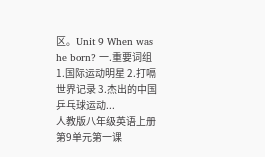区。Unit 9 When was he born? 一.重要词组 1.国际运动明星 2.打嗝世界记录 3.杰出的中国乒乓球运动...
人教版八年级英语上册第9单元第一课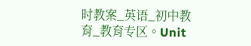时教案_英语_初中教育_教育专区。Unit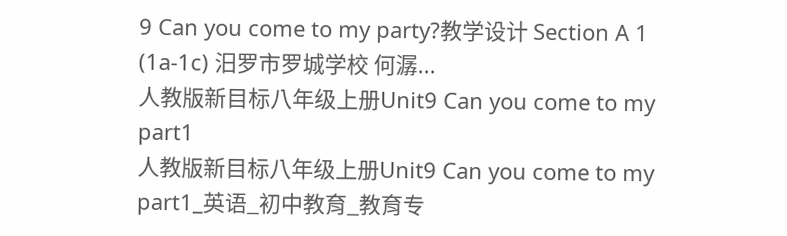9 Can you come to my party?教学设计 Section A 1 (1a-1c) 汨罗市罗城学校 何潺...
人教版新目标八年级上册Unit9 Can you come to my part1
人教版新目标八年级上册Unit9 Can you come to my part1_英语_初中教育_教育专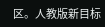区。人教版新目标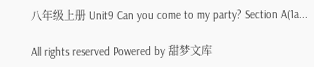八年级上册 Unit9 Can you come to my party? Section A(1a...

All rights reserved Powered by 甜梦文库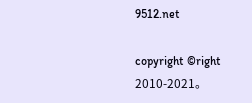9512.net

copyright ©right 2010-2021。